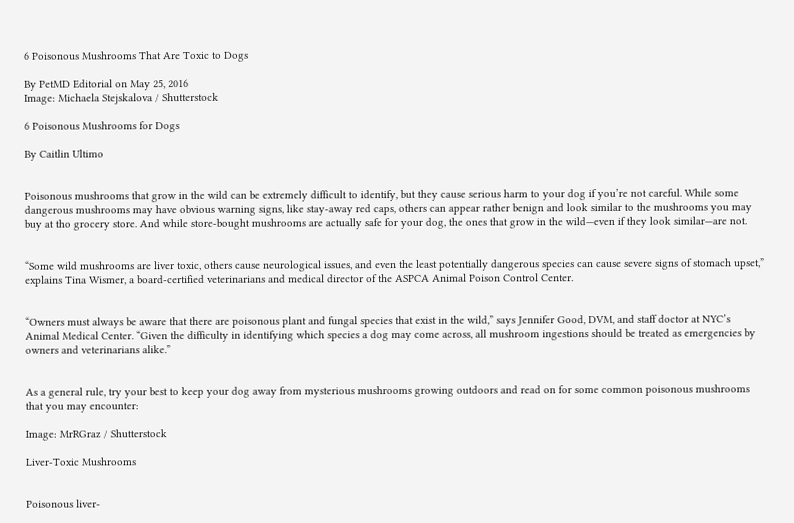6 Poisonous Mushrooms That Are Toxic to Dogs

By PetMD Editorial on May 25, 2016
Image: Michaela Stejskalova / Shutterstock

6 Poisonous Mushrooms for Dogs

By Caitlin Ultimo


Poisonous mushrooms that grow in the wild can be extremely difficult to identify, but they cause serious harm to your dog if you’re not careful. While some dangerous mushrooms may have obvious warning signs, like stay-away red caps, others can appear rather benign and look similar to the mushrooms you may buy at tho grocery store. And while store-bought mushrooms are actually safe for your dog, the ones that grow in the wild—even if they look similar—are not.


“Some wild mushrooms are liver toxic, others cause neurological issues, and even the least potentially dangerous species can cause severe signs of stomach upset,” explains Tina Wismer, a board-certified veterinarians and medical director of the ASPCA Animal Poison Control Center.


“Owners must always be aware that there are poisonous plant and fungal species that exist in the wild,” says Jennifer Good, DVM, and staff doctor at NYC’s Animal Medical Center. “Given the difficulty in identifying which species a dog may come across, all mushroom ingestions should be treated as emergencies by owners and veterinarians alike.”


As a general rule, try your best to keep your dog away from mysterious mushrooms growing outdoors and read on for some common poisonous mushrooms that you may encounter:

Image: MrRGraz / Shutterstock

Liver-Toxic Mushrooms


Poisonous liver-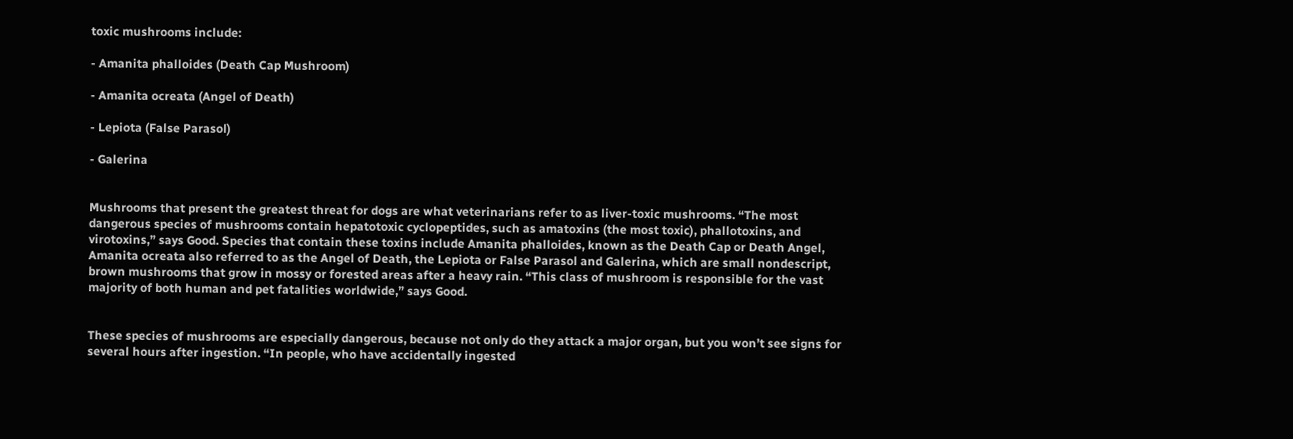toxic mushrooms include:

- Amanita phalloides (Death Cap Mushroom)

- Amanita ocreata (Angel of Death)

- Lepiota (False Parasol)

- Galerina


Mushrooms that present the greatest threat for dogs are what veterinarians refer to as liver-toxic mushrooms. “The most dangerous species of mushrooms contain hepatotoxic cyclopeptides, such as amatoxins (the most toxic), phallotoxins, and virotoxins,” says Good. Species that contain these toxins include Amanita phalloides, known as the Death Cap or Death Angel, Amanita ocreata also referred to as the Angel of Death, the Lepiota or False Parasol and Galerina, which are small nondescript, brown mushrooms that grow in mossy or forested areas after a heavy rain. “This class of mushroom is responsible for the vast majority of both human and pet fatalities worldwide,” says Good.


These species of mushrooms are especially dangerous, because not only do they attack a major organ, but you won’t see signs for several hours after ingestion. “In people, who have accidentally ingested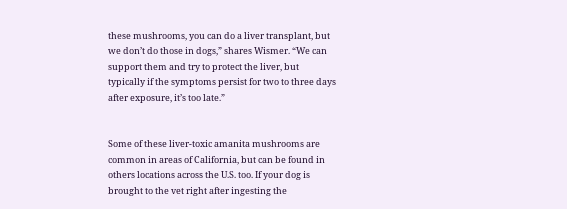these mushrooms, you can do a liver transplant, but we don’t do those in dogs,” shares Wismer. “We can support them and try to protect the liver, but typically if the symptoms persist for two to three days after exposure, it’s too late.”


Some of these liver-toxic amanita mushrooms are common in areas of California, but can be found in others locations across the U.S. too. If your dog is brought to the vet right after ingesting the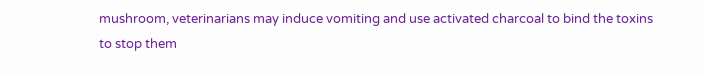mushroom, veterinarians may induce vomiting and use activated charcoal to bind the toxins to stop them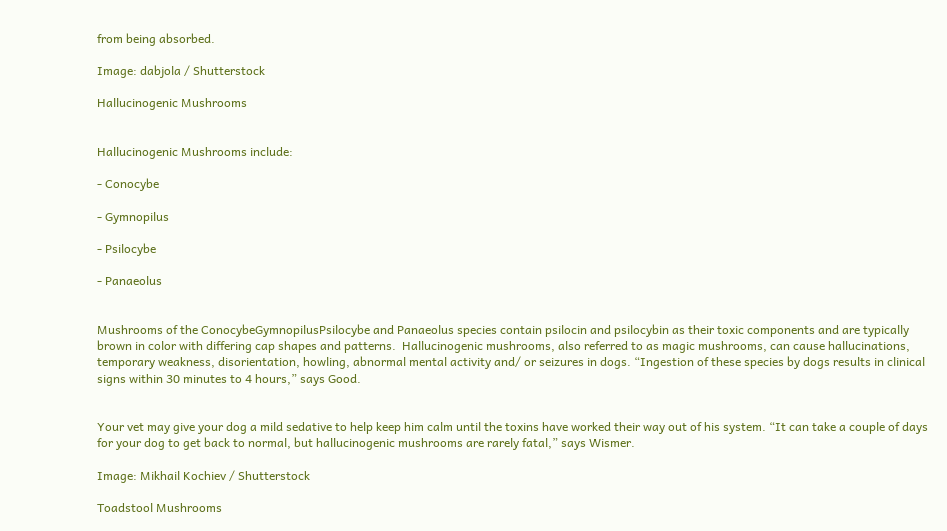from being absorbed.

Image: dabjola / Shutterstock

Hallucinogenic Mushrooms


Hallucinogenic Mushrooms include:

- Conocybe

- Gymnopilus

- Psilocybe

- Panaeolus


Mushrooms of the ConocybeGymnopilusPsilocybe and Panaeolus species contain psilocin and psilocybin as their toxic components and are typically brown in color with differing cap shapes and patterns.  Hallucinogenic mushrooms, also referred to as magic mushrooms, can cause hallucinations, temporary weakness, disorientation, howling, abnormal mental activity and/ or seizures in dogs. “Ingestion of these species by dogs results in clinical signs within 30 minutes to 4 hours,” says Good.


Your vet may give your dog a mild sedative to help keep him calm until the toxins have worked their way out of his system. “It can take a couple of days for your dog to get back to normal, but hallucinogenic mushrooms are rarely fatal,” says Wismer.

Image: Mikhail Kochiev / Shutterstock

Toadstool Mushrooms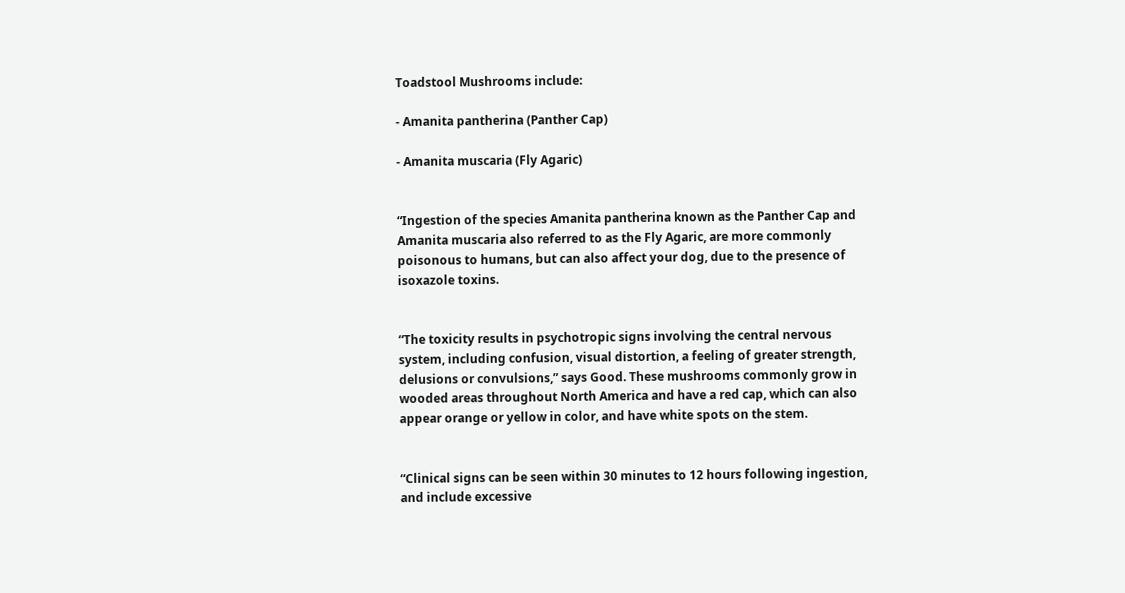Toadstool Mushrooms include:

- Amanita pantherina (Panther Cap)

- Amanita muscaria (Fly Agaric)


“Ingestion of the species Amanita pantherina known as the Panther Cap and Amanita muscaria also referred to as the Fly Agaric, are more commonly poisonous to humans, but can also affect your dog, due to the presence of isoxazole toxins.


“The toxicity results in psychotropic signs involving the central nervous system, including confusion, visual distortion, a feeling of greater strength, delusions or convulsions,” says Good. These mushrooms commonly grow in wooded areas throughout North America and have a red cap, which can also appear orange or yellow in color, and have white spots on the stem.


“Clinical signs can be seen within 30 minutes to 12 hours following ingestion, and include excessive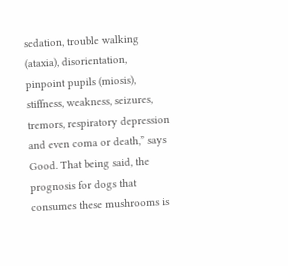sedation, trouble walking (ataxia), disorientation, pinpoint pupils (miosis), stiffness, weakness, seizures, tremors, respiratory depression and even coma or death,” says Good. That being said, the prognosis for dogs that consumes these mushrooms is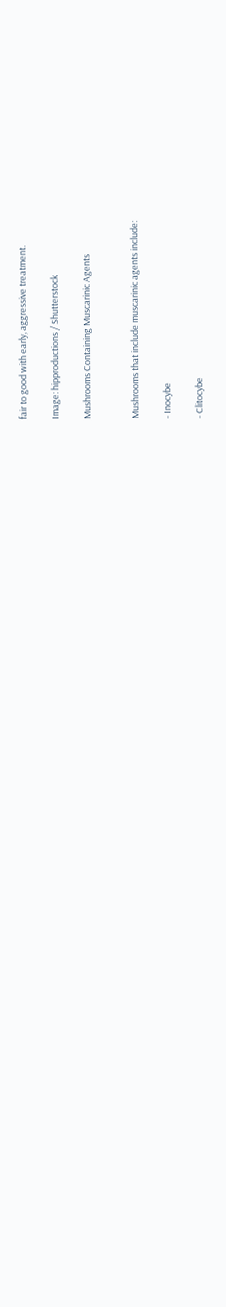fair to good with early, aggressive treatment.

Image: hipproductions / Shutterstock

Mushrooms Containing Muscarinic Agents


Mushrooms that include muscarinic agents include:

- Inocybe

- Clitocybe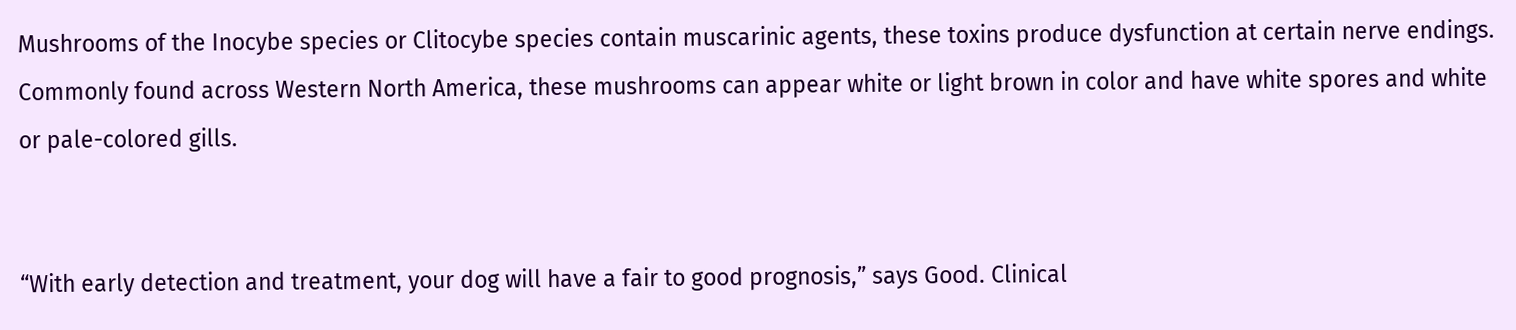Mushrooms of the Inocybe species or Clitocybe species contain muscarinic agents, these toxins produce dysfunction at certain nerve endings. Commonly found across Western North America, these mushrooms can appear white or light brown in color and have white spores and white or pale-colored gills.


“With early detection and treatment, your dog will have a fair to good prognosis,” says Good. Clinical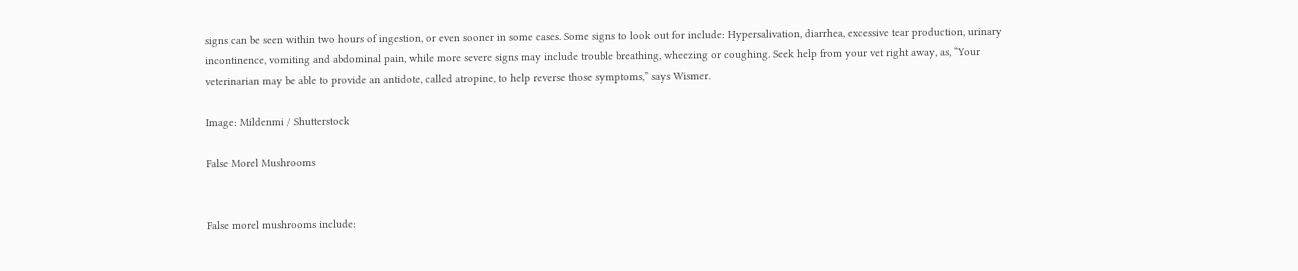signs can be seen within two hours of ingestion, or even sooner in some cases. Some signs to look out for include: Hypersalivation, diarrhea, excessive tear production, urinary incontinence, vomiting and abdominal pain, while more severe signs may include trouble breathing, wheezing or coughing. Seek help from your vet right away, as, “Your veterinarian may be able to provide an antidote, called atropine, to help reverse those symptoms,” says Wismer.

Image: Mildenmi / Shutterstock

False Morel Mushrooms


False morel mushrooms include: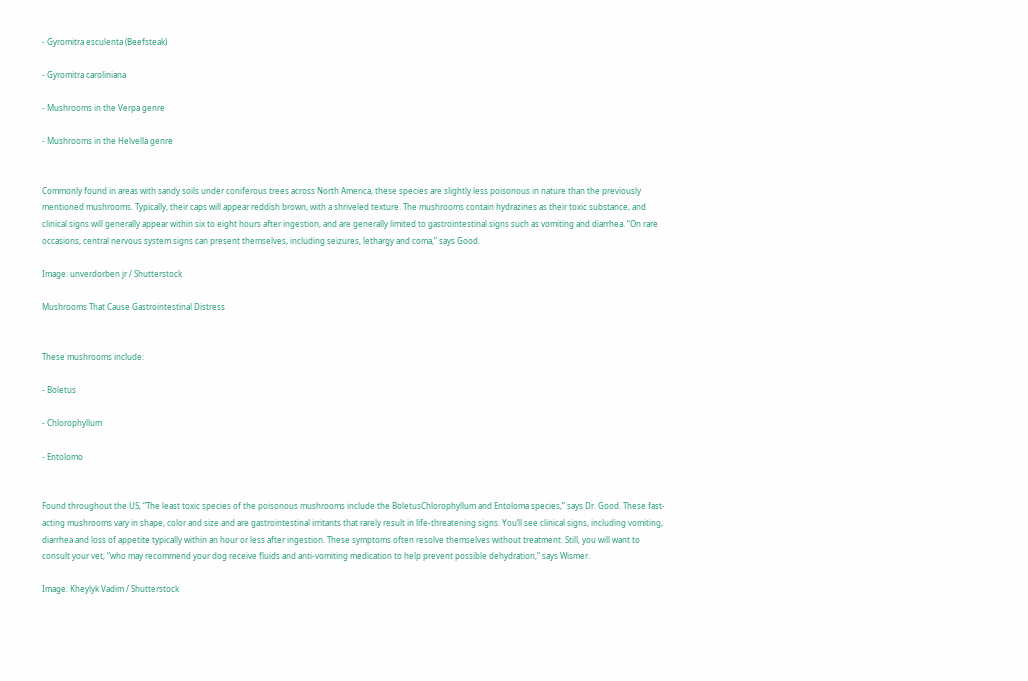- Gyromitra esculenta (Beefsteak)

- Gyromitra caroliniana

- Mushrooms in the Verpa genre

- Mushrooms in the Helvella genre


Commonly found in areas with sandy soils under coniferous trees across North America, these species are slightly less poisonous in nature than the previously mentioned mushrooms. Typically, their caps will appear reddish brown, with a shriveled texture. The mushrooms contain hydrazines as their toxic substance, and clinical signs will generally appear within six to eight hours after ingestion, and are generally limited to gastrointestinal signs such as vomiting and diarrhea. “On rare occasions, central nervous system signs can present themselves, including seizures, lethargy and coma,” says Good.

Image: unverdorben jr / Shutterstock

Mushrooms That Cause Gastrointestinal Distress


These mushrooms include:

- Boletus

- Chlorophyllum

- Entolomo


Found throughout the US, “The least toxic species of the poisonous mushrooms include the BoletusChlorophyllum and Entoloma species,” says Dr. Good. These fast-acting mushrooms vary in shape, color and size and are gastrointestinal irritants that rarely result in life-threatening signs. You’ll see clinical signs, including vomiting, diarrhea and loss of appetite typically within an hour or less after ingestion. These symptoms often resolve themselves without treatment. Still, you will want to consult your vet, “who may recommend your dog receive fluids and anti-vomiting medication to help prevent possible dehydration,” says Wismer.

Image: Kheylyk Vadim / Shutterstock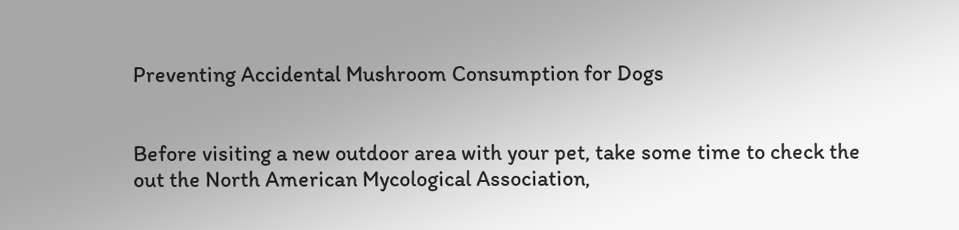Preventing Accidental Mushroom Consumption for Dogs


Before visiting a new outdoor area with your pet, take some time to check the out the North American Mycological Association,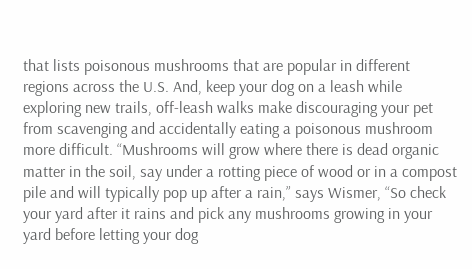that lists poisonous mushrooms that are popular in different regions across the U.S. And, keep your dog on a leash while exploring new trails, off-leash walks make discouraging your pet from scavenging and accidentally eating a poisonous mushroom more difficult. “Mushrooms will grow where there is dead organic matter in the soil, say under a rotting piece of wood or in a compost pile and will typically pop up after a rain,” says Wismer, “So check your yard after it rains and pick any mushrooms growing in your yard before letting your dog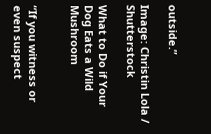outside.”

Image: Christin Lola / Shutterstock

What to Do if Your Dog Eats a Wild Mushroom


“If you witness or even suspect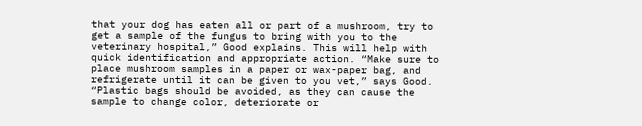that your dog has eaten all or part of a mushroom, try to get a sample of the fungus to bring with you to the veterinary hospital,” Good explains. This will help with quick identification and appropriate action. “Make sure to place mushroom samples in a paper or wax-paper bag, and refrigerate until it can be given to you vet,” says Good. “Plastic bags should be avoided, as they can cause the sample to change color, deteriorate or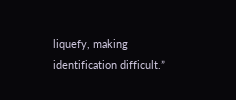liquefy, making identification difficult.”